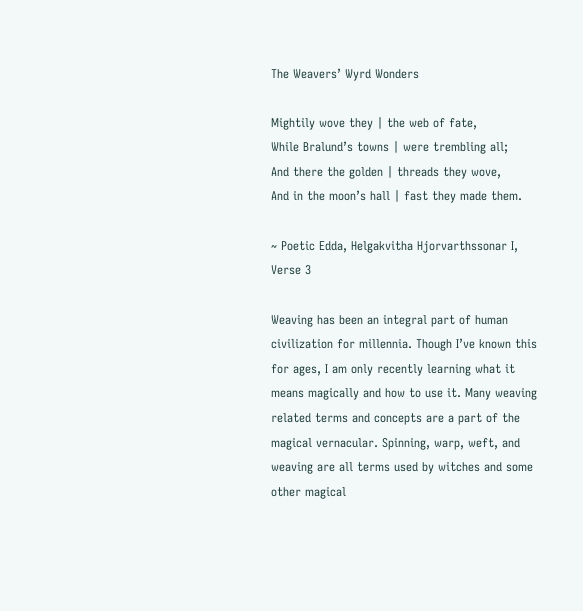The Weavers’ Wyrd Wonders

Mightily wove they | the web of fate,
While Bralund’s towns | were trembling all;
And there the golden | threads they wove,
And in the moon’s hall | fast they made them.

~ Poetic Edda, Helgakvitha Hjorvarthssonar I, Verse 3

Weaving has been an integral part of human civilization for millennia. Though I’ve known this for ages, I am only recently learning what it means magically and how to use it. Many weaving related terms and concepts are a part of the magical vernacular. Spinning, warp, weft, and weaving are all terms used by witches and some other magical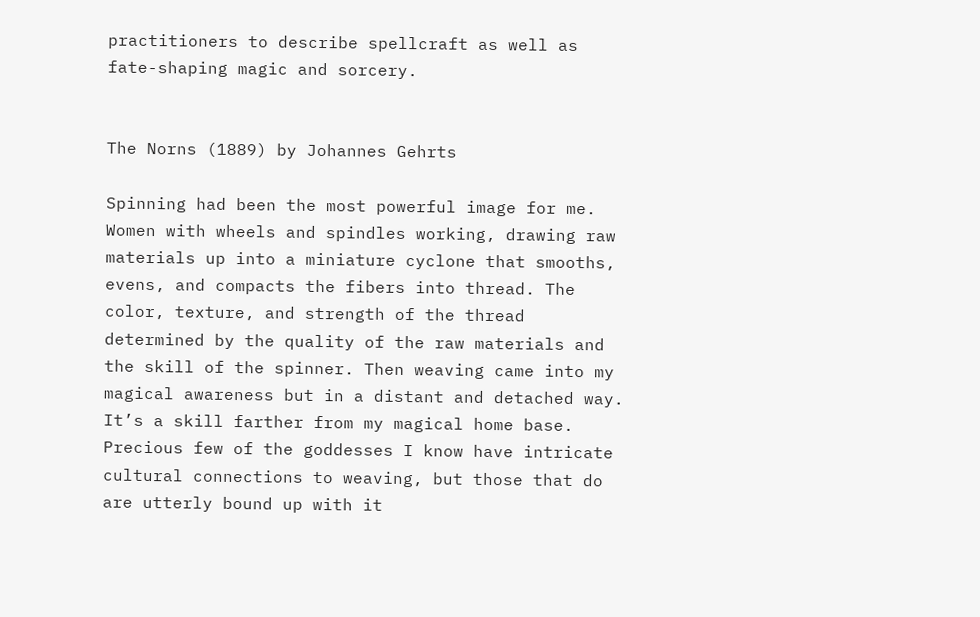practitioners to describe spellcraft as well as fate-shaping magic and sorcery.


The Norns (1889) by Johannes Gehrts

Spinning had been the most powerful image for me. Women with wheels and spindles working, drawing raw materials up into a miniature cyclone that smooths, evens, and compacts the fibers into thread. The color, texture, and strength of the thread determined by the quality of the raw materials and the skill of the spinner. Then weaving came into my magical awareness but in a distant and detached way. It’s a skill farther from my magical home base. Precious few of the goddesses I know have intricate cultural connections to weaving, but those that do are utterly bound up with it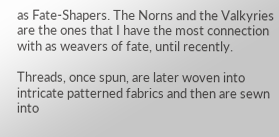as Fate-Shapers. The Norns and the Valkyries are the ones that I have the most connection with as weavers of fate, until recently.

Threads, once spun, are later woven into intricate patterned fabrics and then are sewn into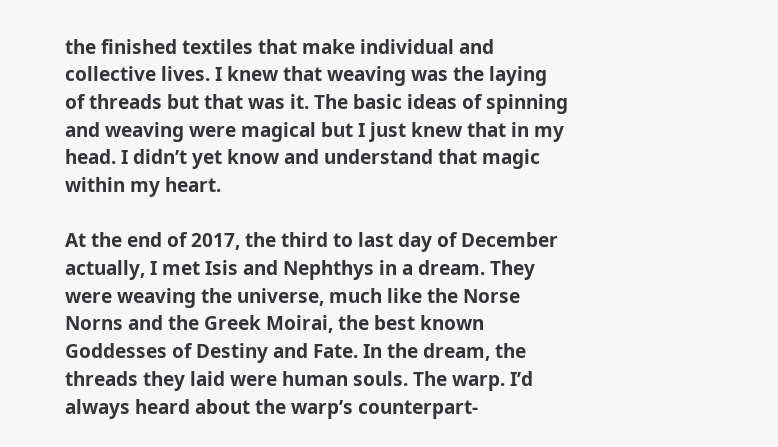the finished textiles that make individual and collective lives. I knew that weaving was the laying of threads but that was it. The basic ideas of spinning and weaving were magical but I just knew that in my head. I didn’t yet know and understand that magic within my heart.

At the end of 2017, the third to last day of December actually, I met Isis and Nephthys in a dream. They were weaving the universe, much like the Norse Norns and the Greek Moirai, the best known Goddesses of Destiny and Fate. In the dream, the threads they laid were human souls. The warp. I’d always heard about the warp’s counterpart-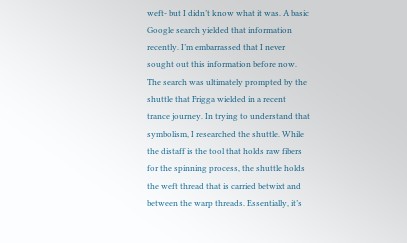weft- but I didn’t know what it was. A basic Google search yielded that information recently. I’m embarrassed that I never sought out this information before now. The search was ultimately prompted by the shuttle that Frigga wielded in a recent trance journey. In trying to understand that symbolism, I researched the shuttle. While the distaff is the tool that holds raw fibers for the spinning process, the shuttle holds the weft thread that is carried betwixt and between the warp threads. Essentially, it’s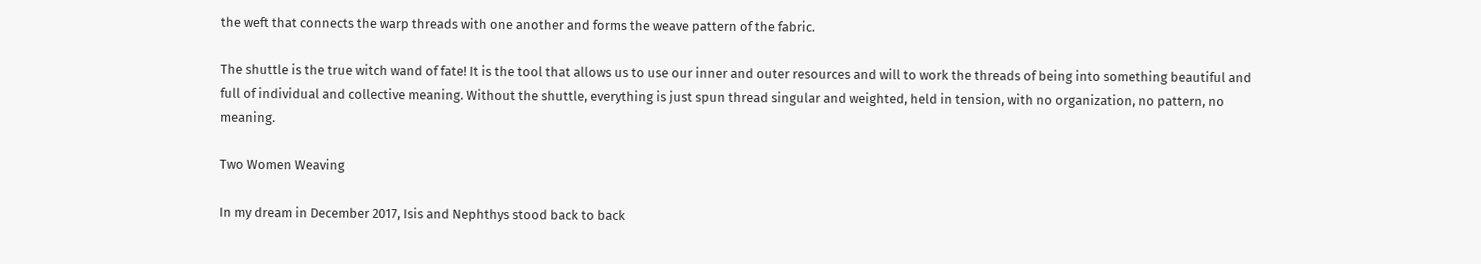the weft that connects the warp threads with one another and forms the weave pattern of the fabric.

The shuttle is the true witch wand of fate! It is the tool that allows us to use our inner and outer resources and will to work the threads of being into something beautiful and full of individual and collective meaning. Without the shuttle, everything is just spun thread singular and weighted, held in tension, with no organization, no pattern, no meaning.

Two Women Weaving

In my dream in December 2017, Isis and Nephthys stood back to back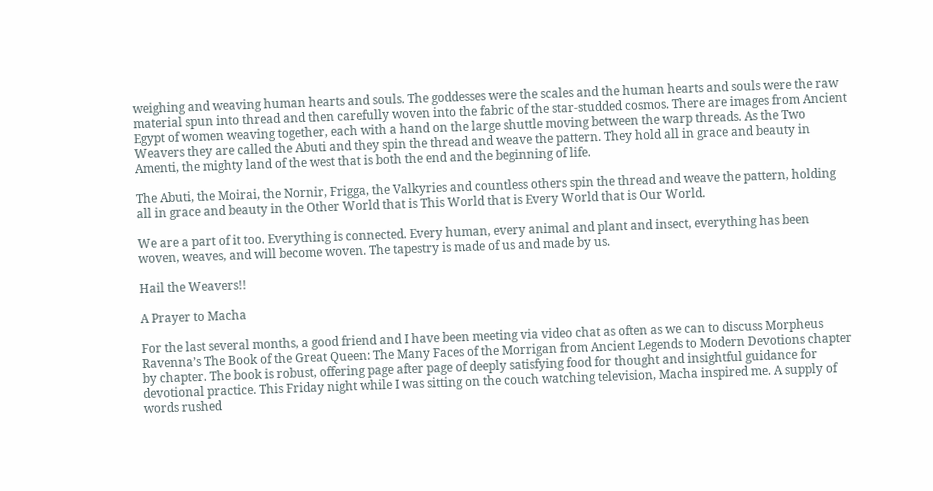weighing and weaving human hearts and souls. The goddesses were the scales and the human hearts and souls were the raw material spun into thread and then carefully woven into the fabric of the star-studded cosmos. There are images from Ancient Egypt of women weaving together, each with a hand on the large shuttle moving between the warp threads. As the Two Weavers they are called the Abuti and they spin the thread and weave the pattern. They hold all in grace and beauty in Amenti, the mighty land of the west that is both the end and the beginning of life.

The Abuti, the Moirai, the Nornir, Frigga, the Valkyries and countless others spin the thread and weave the pattern, holding all in grace and beauty in the Other World that is This World that is Every World that is Our World.

We are a part of it too. Everything is connected. Every human, every animal and plant and insect, everything has been woven, weaves, and will become woven. The tapestry is made of us and made by us.

Hail the Weavers!!

A Prayer to Macha

For the last several months, a good friend and I have been meeting via video chat as often as we can to discuss Morpheus Ravenna’s The Book of the Great Queen: The Many Faces of the Morrigan from Ancient Legends to Modern Devotions chapter by chapter. The book is robust, offering page after page of deeply satisfying food for thought and insightful guidance for devotional practice. This Friday night while I was sitting on the couch watching television, Macha inspired me. A supply of words rushed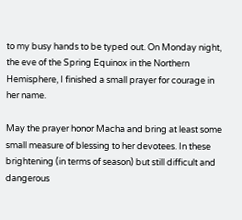to my busy hands to be typed out. On Monday night, the eve of the Spring Equinox in the Northern Hemisphere, I finished a small prayer for courage in her name.

May the prayer honor Macha and bring at least some small measure of blessing to her devotees. In these brightening (in terms of season) but still difficult and dangerous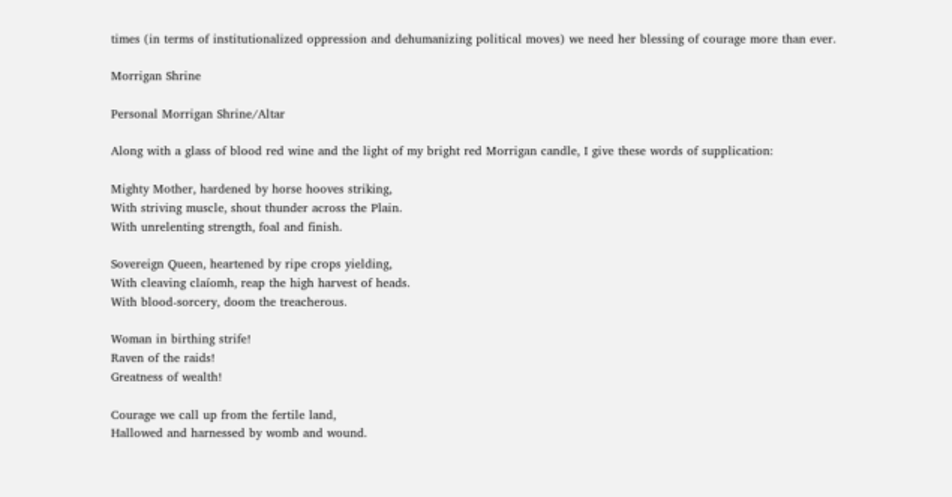times (in terms of institutionalized oppression and dehumanizing political moves) we need her blessing of courage more than ever.

Morrigan Shrine

Personal Morrigan Shrine/Altar

Along with a glass of blood red wine and the light of my bright red Morrigan candle, I give these words of supplication:

Mighty Mother, hardened by horse hooves striking,
With striving muscle, shout thunder across the Plain.
With unrelenting strength, foal and finish.

Sovereign Queen, heartened by ripe crops yielding,
With cleaving claíomh, reap the high harvest of heads.
With blood-sorcery, doom the treacherous.

Woman in birthing strife!
Raven of the raids!
Greatness of wealth!

Courage we call up from the fertile land,
Hallowed and harnessed by womb and wound.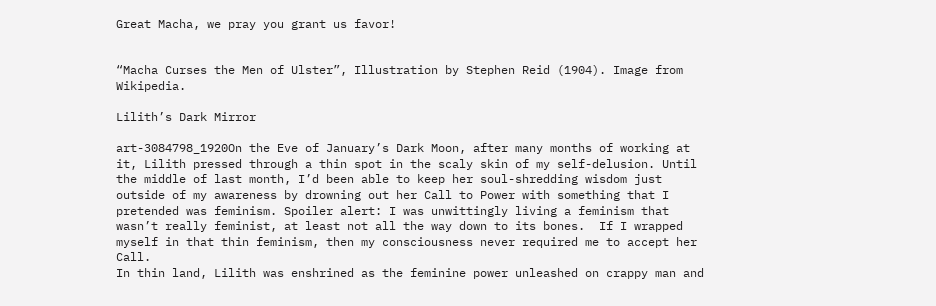Great Macha, we pray you grant us favor!


“Macha Curses the Men of Ulster”, Illustration by Stephen Reid (1904). Image from Wikipedia.

Lilith’s Dark Mirror

art-3084798_1920On the Eve of January’s Dark Moon, after many months of working at it, Lilith pressed through a thin spot in the scaly skin of my self-delusion. Until the middle of last month, I’d been able to keep her soul-shredding wisdom just outside of my awareness by drowning out her Call to Power with something that I pretended was feminism. Spoiler alert: I was unwittingly living a feminism that wasn’t really feminist, at least not all the way down to its bones.  If I wrapped myself in that thin feminism, then my consciousness never required me to accept her Call.
In thin land, Lilith was enshrined as the feminine power unleashed on crappy man and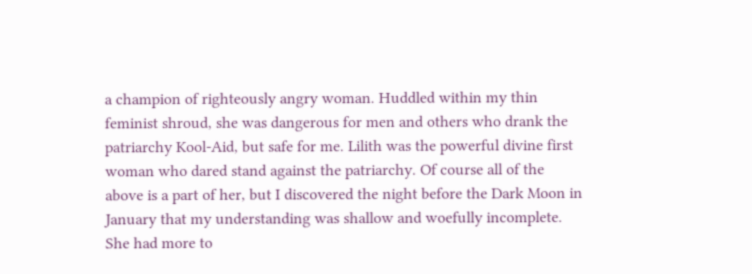a champion of righteously angry woman. Huddled within my thin feminist shroud, she was dangerous for men and others who drank the patriarchy Kool-Aid, but safe for me. Lilith was the powerful divine first woman who dared stand against the patriarchy. Of course all of the above is a part of her, but I discovered the night before the Dark Moon in January that my understanding was shallow and woefully incomplete. She had more to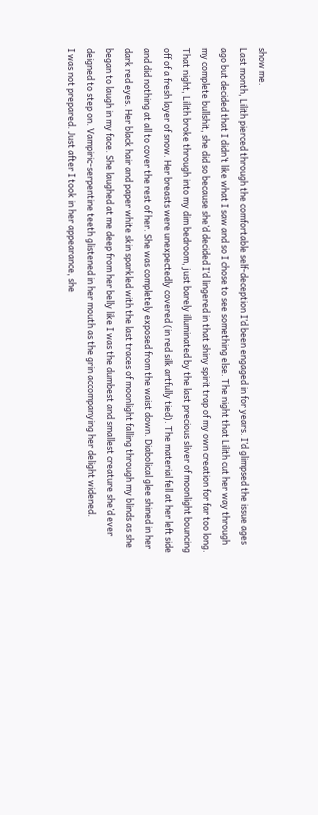show me.
Last month, Lilith pierced through the comfortable self-deception I’d been engaged in for years. I’d glimpsed the issue ages ago but decided that I didn’t like what I saw and so I chose to see something else. The night that Lilith cut her way through my complete bullshit, she did so because she’d decided I’d lingered in that shiny spirit trap of my own creation for far too long.
That night, Lilith broke through into my dim bedroom, just barely illuminated by the last precious sliver of moonlight bouncing off of a fresh layer of snow. Her breasts were unexpectedly covered (in red silk artfully tied). The material fell at her left side and did nothing at all to cover the rest of her. She was completely exposed from the waist down. Diabolical glee shined in her dark red eyes. Her black hair and paper white skin sparkled with the last traces of moonlight falling through my blinds as she began to laugh in my face. She laughed at me deep from her belly like I was the dumbest and smallest creature she’d ever deigned to step on. Vampiric-serpentine teeth glistened in her mouth as the grin accompanying her delight widened.
I was not prepared. Just after I took in her appearance, she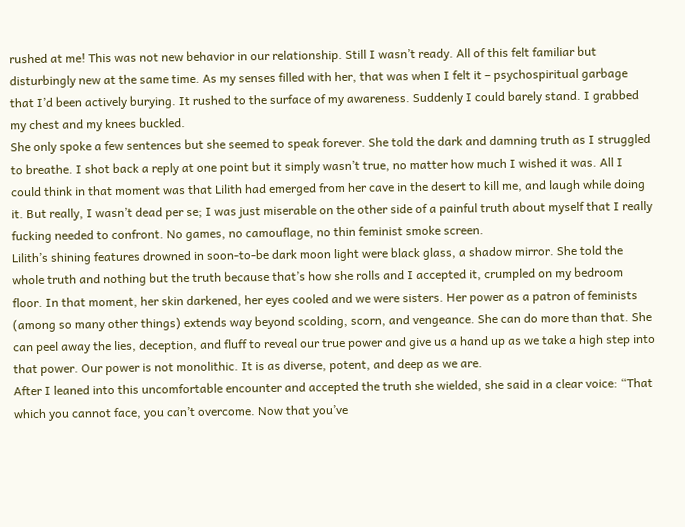rushed at me! This was not new behavior in our relationship. Still I wasn’t ready. All of this felt familiar but disturbingly new at the same time. As my senses filled with her, that was when I felt it – psychospiritual garbage that I’d been actively burying. It rushed to the surface of my awareness. Suddenly I could barely stand. I grabbed my chest and my knees buckled.
She only spoke a few sentences but she seemed to speak forever. She told the dark and damning truth as I struggled to breathe. I shot back a reply at one point but it simply wasn’t true, no matter how much I wished it was. All I could think in that moment was that Lilith had emerged from her cave in the desert to kill me, and laugh while doing it. But really, I wasn’t dead per se; I was just miserable on the other side of a painful truth about myself that I really fucking needed to confront. No games, no camouflage, no thin feminist smoke screen.
Lilith’s shining features drowned in soon-to-be dark moon light were black glass, a shadow mirror. She told the whole truth and nothing but the truth because that’s how she rolls and I accepted it, crumpled on my bedroom floor. In that moment, her skin darkened, her eyes cooled and we were sisters. Her power as a patron of feminists (among so many other things) extends way beyond scolding, scorn, and vengeance. She can do more than that. She can peel away the lies, deception, and fluff to reveal our true power and give us a hand up as we take a high step into that power. Our power is not monolithic. It is as diverse, potent, and deep as we are.
After I leaned into this uncomfortable encounter and accepted the truth she wielded, she said in a clear voice: “That which you cannot face, you can’t overcome. Now that you’ve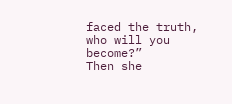faced the truth, who will you become?”
Then she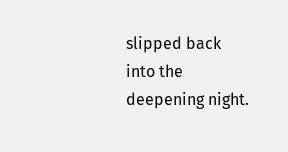slipped back into the deepening night.